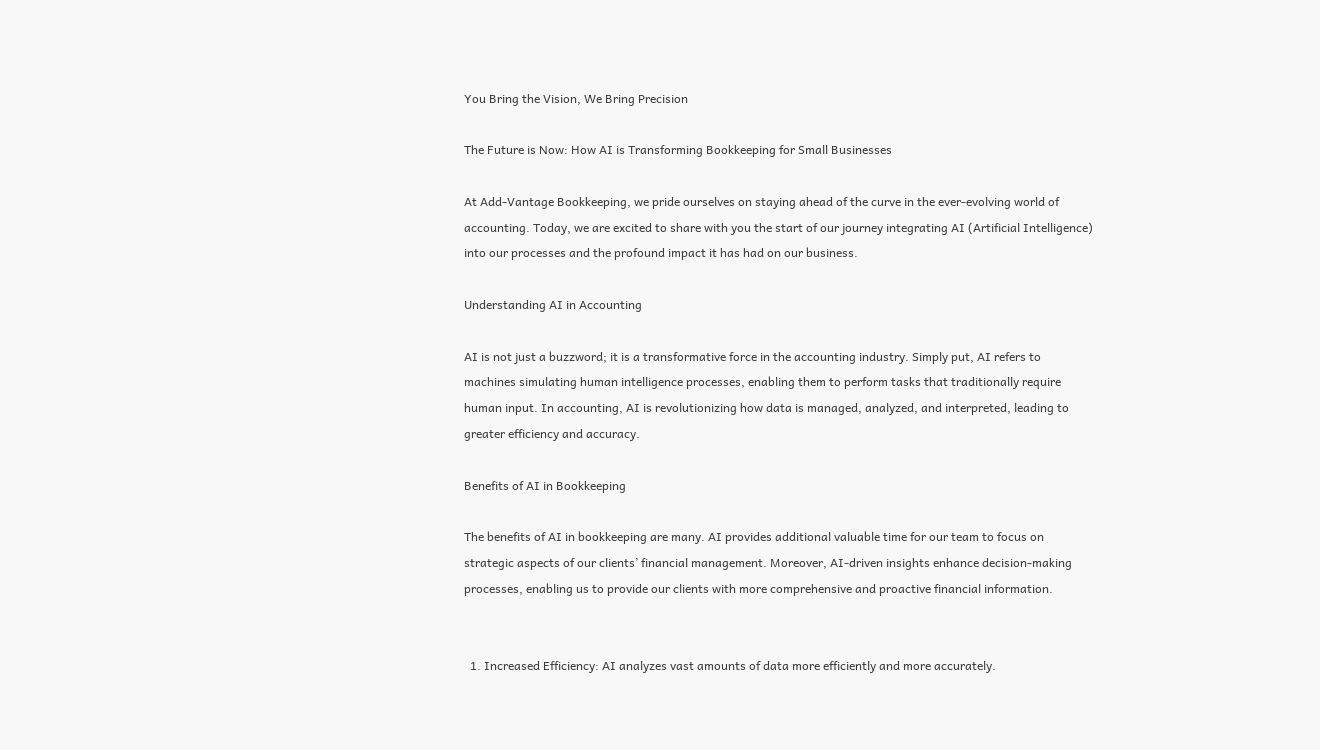You Bring the Vision, We Bring Precision

The Future is Now: How AI is Transforming Bookkeeping for Small Businesses

At Add-Vantage Bookkeeping, we pride ourselves on staying ahead of the curve in the ever-evolving world of accounting. Today, we are excited to share with you the start of our journey integrating AI (Artificial Intelligence) into our processes and the profound impact it has had on our business.

Understanding AI in Accounting

AI is not just a buzzword; it is a transformative force in the accounting industry. Simply put, AI refers to machines simulating human intelligence processes, enabling them to perform tasks that traditionally require human input. In accounting, AI is revolutionizing how data is managed, analyzed, and interpreted, leading to greater efficiency and accuracy.

Benefits of AI in Bookkeeping

The benefits of AI in bookkeeping are many. AI provides additional valuable time for our team to focus on strategic aspects of our clients’ financial management. Moreover, AI-driven insights enhance decision-making processes, enabling us to provide our clients with more comprehensive and proactive financial information.


  1. Increased Efficiency: AI analyzes vast amounts of data more efficiently and more accurately.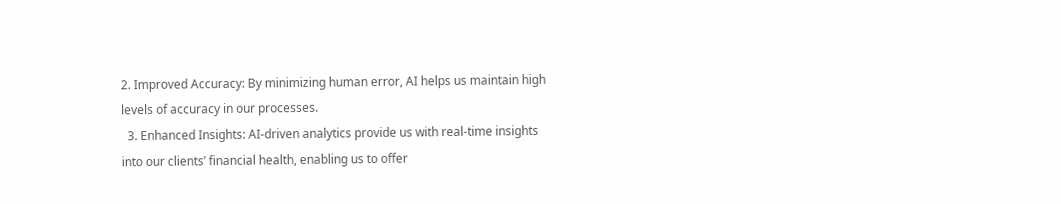2. Improved Accuracy: By minimizing human error, AI helps us maintain high levels of accuracy in our processes.
  3. Enhanced Insights: AI-driven analytics provide us with real-time insights into our clients’ financial health, enabling us to offer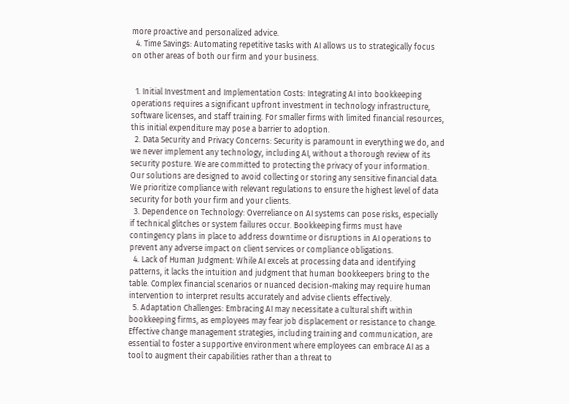more proactive and personalized advice.
  4. Time Savings: Automating repetitive tasks with AI allows us to strategically focus on other areas of both our firm and your business.


  1. Initial Investment and Implementation Costs: Integrating AI into bookkeeping operations requires a significant upfront investment in technology infrastructure, software licenses, and staff training. For smaller firms with limited financial resources, this initial expenditure may pose a barrier to adoption.
  2. Data Security and Privacy Concerns: Security is paramount in everything we do, and we never implement any technology, including AI, without a thorough review of its security posture. We are committed to protecting the privacy of your information. Our solutions are designed to avoid collecting or storing any sensitive financial data. We prioritize compliance with relevant regulations to ensure the highest level of data security for both your firm and your clients.
  3. Dependence on Technology: Overreliance on AI systems can pose risks, especially if technical glitches or system failures occur. Bookkeeping firms must have contingency plans in place to address downtime or disruptions in AI operations to prevent any adverse impact on client services or compliance obligations.
  4. Lack of Human Judgment: While AI excels at processing data and identifying patterns, it lacks the intuition and judgment that human bookkeepers bring to the table. Complex financial scenarios or nuanced decision-making may require human intervention to interpret results accurately and advise clients effectively.
  5. Adaptation Challenges: Embracing AI may necessitate a cultural shift within bookkeeping firms, as employees may fear job displacement or resistance to change. Effective change management strategies, including training and communication, are essential to foster a supportive environment where employees can embrace AI as a tool to augment their capabilities rather than a threat to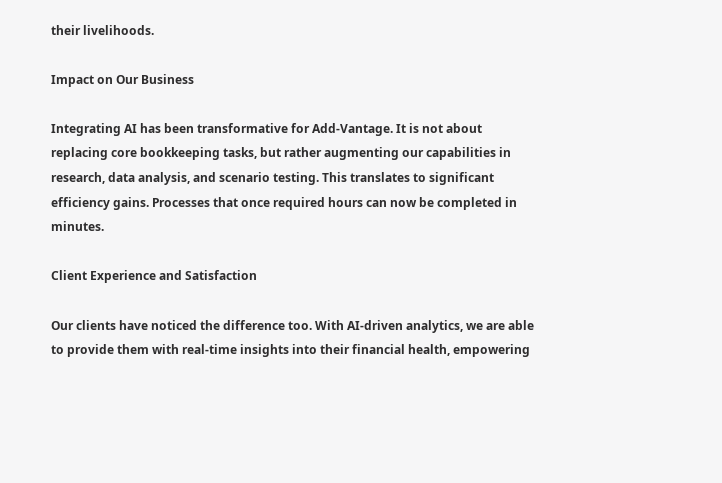their livelihoods.

Impact on Our Business

Integrating AI has been transformative for Add-Vantage. It is not about replacing core bookkeeping tasks, but rather augmenting our capabilities in research, data analysis, and scenario testing. This translates to significant efficiency gains. Processes that once required hours can now be completed in minutes.

Client Experience and Satisfaction

Our clients have noticed the difference too. With AI-driven analytics, we are able to provide them with real-time insights into their financial health, empowering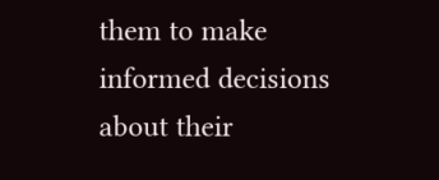them to make informed decisions about their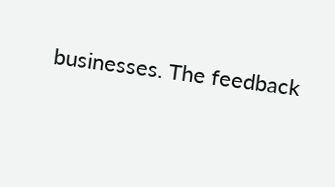businesses. The feedback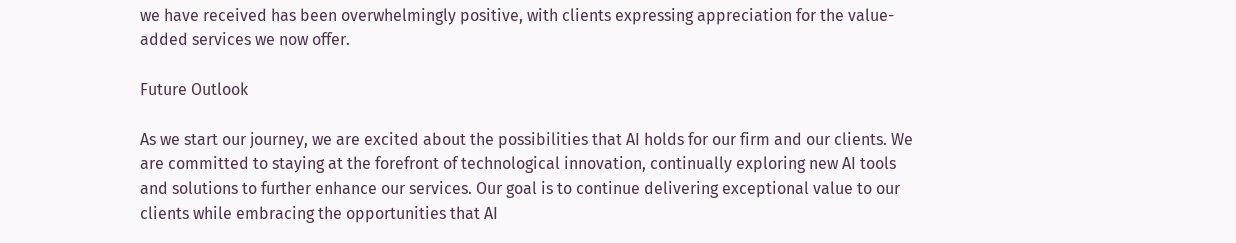we have received has been overwhelmingly positive, with clients expressing appreciation for the value-added services we now offer.

Future Outlook

As we start our journey, we are excited about the possibilities that AI holds for our firm and our clients. We are committed to staying at the forefront of technological innovation, continually exploring new AI tools and solutions to further enhance our services. Our goal is to continue delivering exceptional value to our clients while embracing the opportunities that AI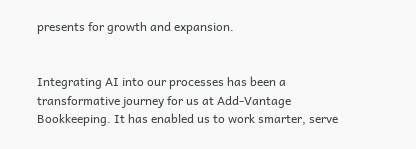presents for growth and expansion.


Integrating AI into our processes has been a transformative journey for us at Add-Vantage Bookkeeping. It has enabled us to work smarter, serve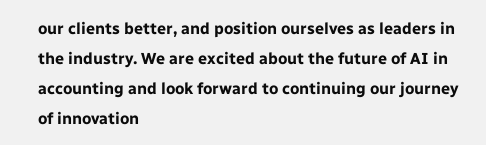our clients better, and position ourselves as leaders in the industry. We are excited about the future of AI in accounting and look forward to continuing our journey of innovation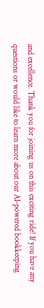and excellence. Thank you for joining us on this exciting ride! If you have any questions or would like to learn more about our AI-powered bookkeeping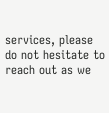services, please do not hesitate to reach out as we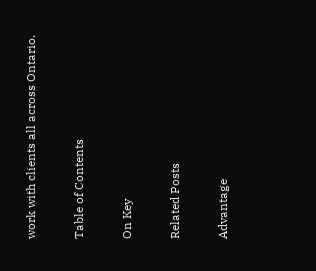work with clients all across Ontario.

Table of Contents

On Key

Related Posts

Advantage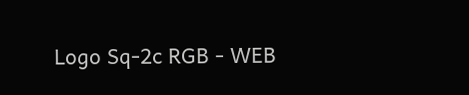Logo Sq-2c RGB - WEB